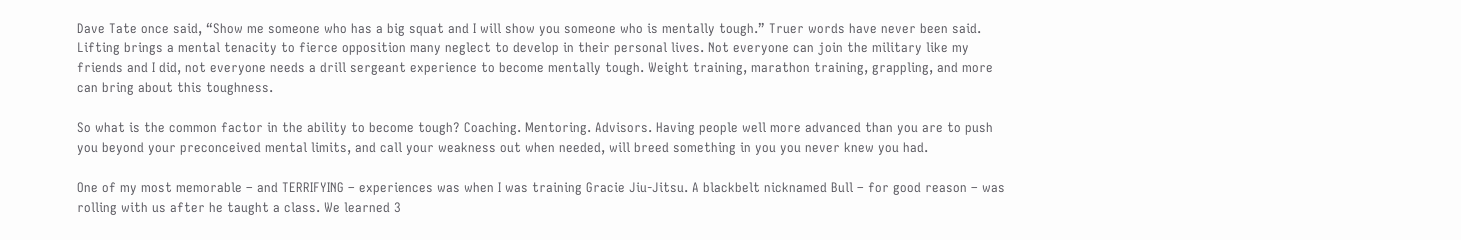Dave Tate once said, “Show me someone who has a big squat and I will show you someone who is mentally tough.” Truer words have never been said. Lifting brings a mental tenacity to fierce opposition many neglect to develop in their personal lives. Not everyone can join the military like my friends and I did, not everyone needs a drill sergeant experience to become mentally tough. Weight training, marathon training, grappling, and more can bring about this toughness.

So what is the common factor in the ability to become tough? Coaching. Mentoring. Advisors. Having people well more advanced than you are to push you beyond your preconceived mental limits, and call your weakness out when needed, will breed something in you you never knew you had.

One of my most memorable – and TERRIFYING – experiences was when I was training Gracie Jiu-Jitsu. A blackbelt nicknamed Bull – for good reason – was rolling with us after he taught a class. We learned 3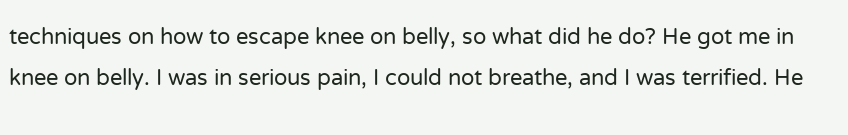techniques on how to escape knee on belly, so what did he do? He got me in knee on belly. I was in serious pain, I could not breathe, and I was terrified. He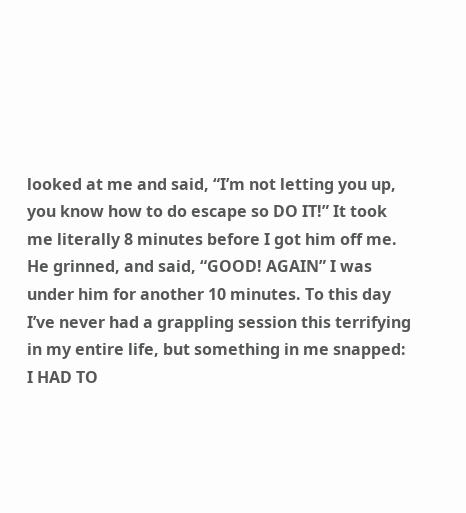looked at me and said, “I’m not letting you up, you know how to do escape so DO IT!” It took me literally 8 minutes before I got him off me. He grinned, and said, “GOOD! AGAIN” I was under him for another 10 minutes. To this day I’ve never had a grappling session this terrifying in my entire life, but something in me snapped: I HAD TO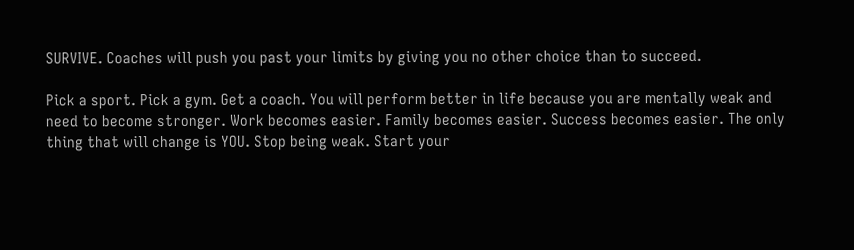SURVIVE. Coaches will push you past your limits by giving you no other choice than to succeed.

Pick a sport. Pick a gym. Get a coach. You will perform better in life because you are mentally weak and need to become stronger. Work becomes easier. Family becomes easier. Success becomes easier. The only thing that will change is YOU. Stop being weak. Start your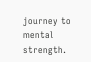journey to mental strength.